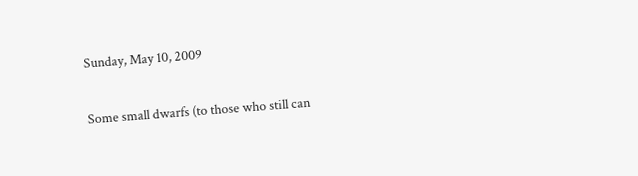Sunday, May 10, 2009

Some small dwarfs (to those who still can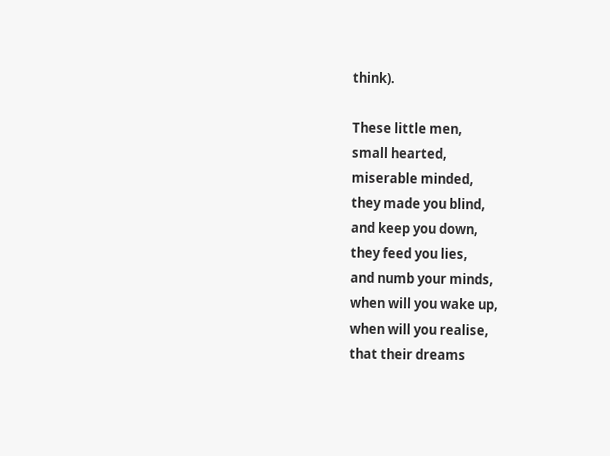think).

These little men,
small hearted,
miserable minded,
they made you blind,
and keep you down,
they feed you lies,
and numb your minds,
when will you wake up,
when will you realise,
that their dreams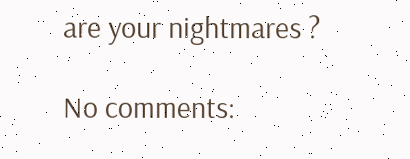are your nightmares ?

No comments: